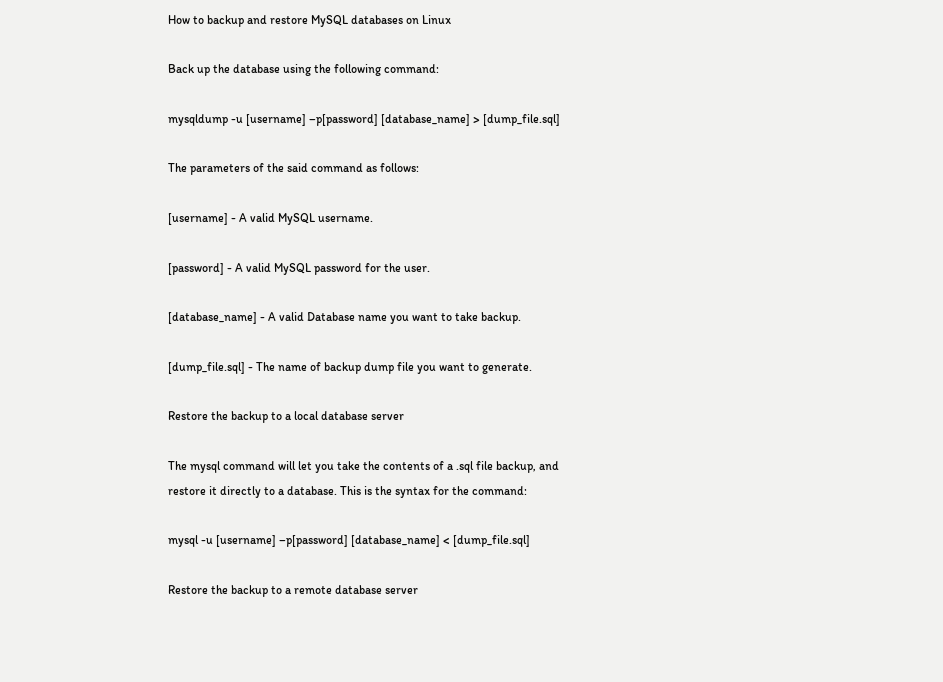How to backup and restore MySQL databases on Linux

Back up the database using the following command:

mysqldump -u [username] –p[password] [database_name] > [dump_file.sql]

The parameters of the said command as follows:

[username] - A valid MySQL username.

[password] - A valid MySQL password for the user.

[database_name] - A valid Database name you want to take backup.

[dump_file.sql] - The name of backup dump file you want to generate.

Restore the backup to a local database server

The mysql command will let you take the contents of a .sql file backup, and restore it directly to a database. This is the syntax for the command:

mysql -u [username] –p[password] [database_name] < [dump_file.sql]

Restore the backup to a remote database server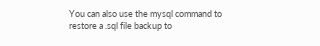You can also use the mysql command to restore a .sql file backup to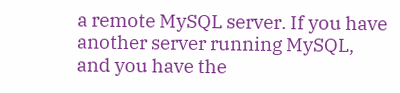a remote MySQL server. If you have another server running MySQL, and you have the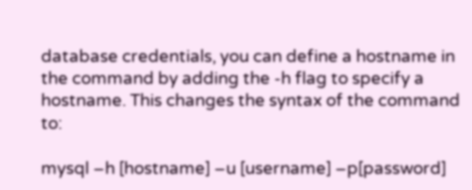database credentials, you can define a hostname in the command by adding the -h flag to specify a hostname. This changes the syntax of the command to:

mysql –h [hostname] –u [username] –p[password]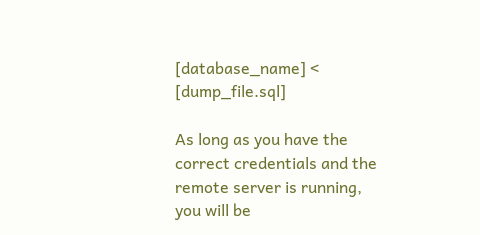[database_name] < [dump_file.sql]

As long as you have the correct credentials and the remote server is running, you will be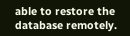able to restore the database remotely.